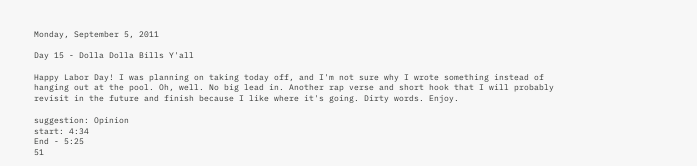Monday, September 5, 2011

Day 15 - Dolla Dolla Bills Y'all

Happy Labor Day! I was planning on taking today off, and I'm not sure why I wrote something instead of hanging out at the pool. Oh, well. No big lead in. Another rap verse and short hook that I will probably revisit in the future and finish because I like where it's going. Dirty words. Enjoy.

suggestion: Opinion
start: 4:34
End - 5:25
51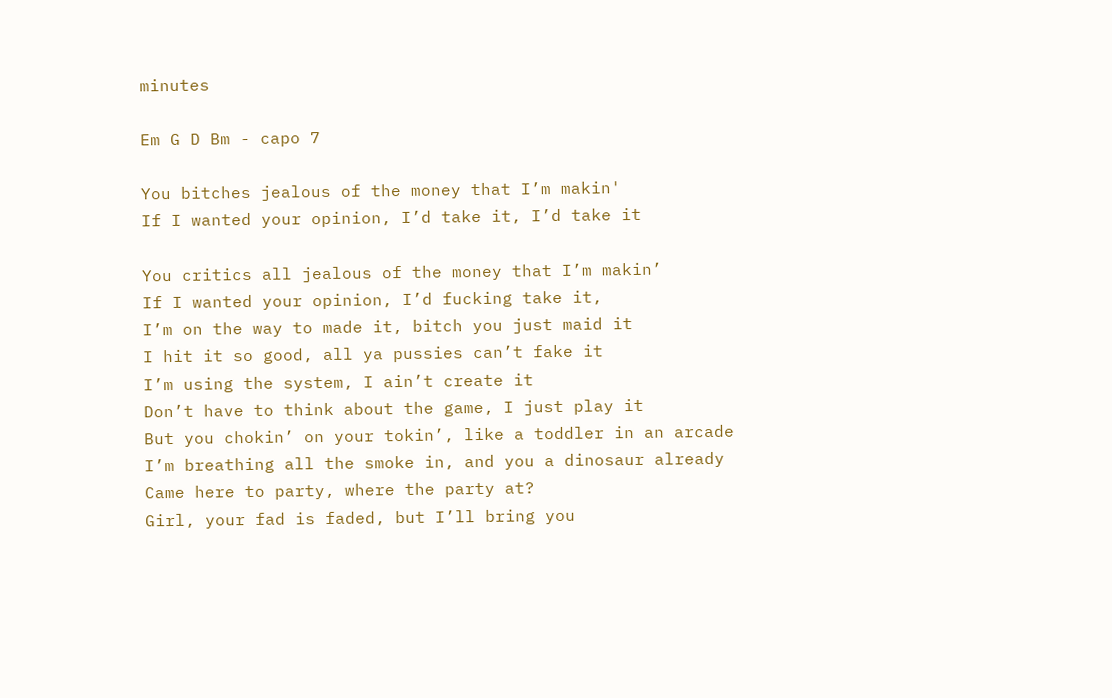minutes

Em G D Bm - capo 7

You bitches jealous of the money that I’m makin'
If I wanted your opinion, I’d take it, I’d take it

You critics all jealous of the money that I’m makin’
If I wanted your opinion, I’d fucking take it,
I’m on the way to made it, bitch you just maid it
I hit it so good, all ya pussies can’t fake it
I’m using the system, I ain’t create it
Don’t have to think about the game, I just play it
But you chokin’ on your tokin’, like a toddler in an arcade
I’m breathing all the smoke in, and you a dinosaur already
Came here to party, where the party at?
Girl, your fad is faded, but I’ll bring you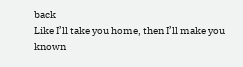back
Like I’ll take you home, then I’ll make you known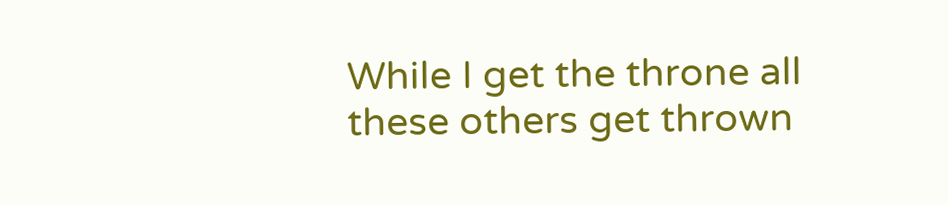While I get the throne all these others get thrown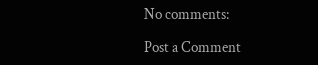No comments:

Post a Comment